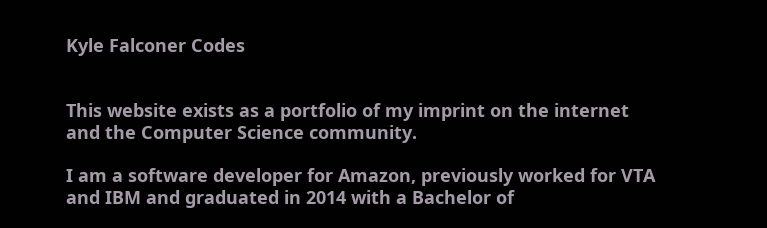Kyle Falconer Codes


This website exists as a portfolio of my imprint on the internet and the Computer Science community.

I am a software developer for Amazon, previously worked for VTA and IBM and graduated in 2014 with a Bachelor of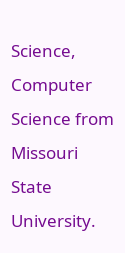Science, Computer Science from Missouri State University.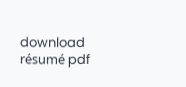download résumé pdf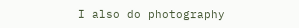I also do photography